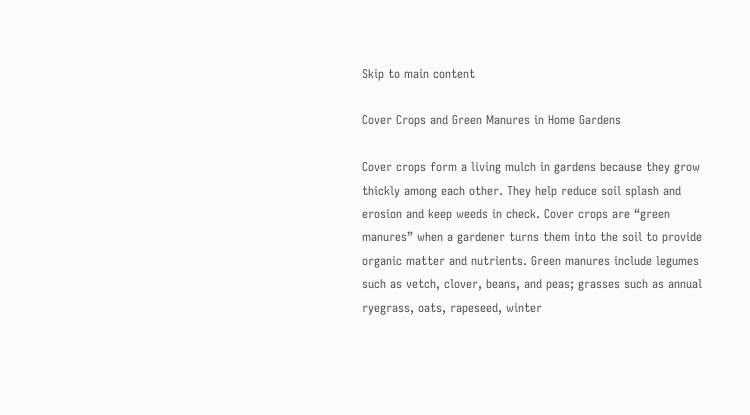Skip to main content

Cover Crops and Green Manures in Home Gardens

Cover crops form a living mulch in gardens because they grow thickly among each other. They help reduce soil splash and erosion and keep weeds in check. Cover crops are “green manures” when a gardener turns them into the soil to provide organic matter and nutrients. Green manures include legumes such as vetch, clover, beans, and peas; grasses such as annual ryegrass, oats, rapeseed, winter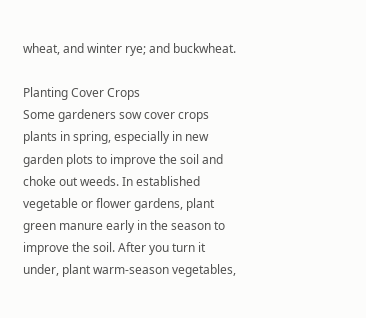wheat, and winter rye; and buckwheat.

Planting Cover Crops
Some gardeners sow cover crops plants in spring, especially in new garden plots to improve the soil and choke out weeds. In established vegetable or flower gardens, plant green manure early in the season to improve the soil. After you turn it under, plant warm-season vegetables,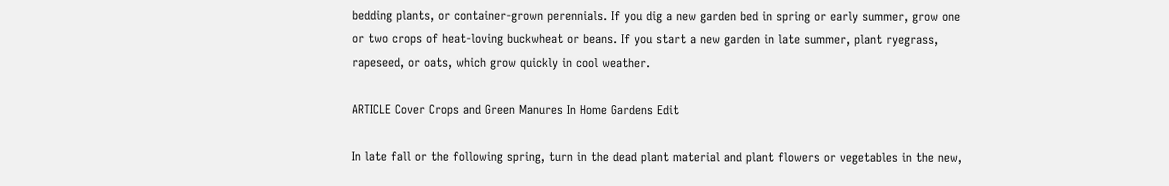bedding plants, or container-grown perennials. If you dig a new garden bed in spring or early summer, grow one or two crops of heat-loving buckwheat or beans. If you start a new garden in late summer, plant ryegrass, rapeseed, or oats, which grow quickly in cool weather.

ARTICLE Cover Crops and Green Manures In Home Gardens Edit

In late fall or the following spring, turn in the dead plant material and plant flowers or vegetables in the new,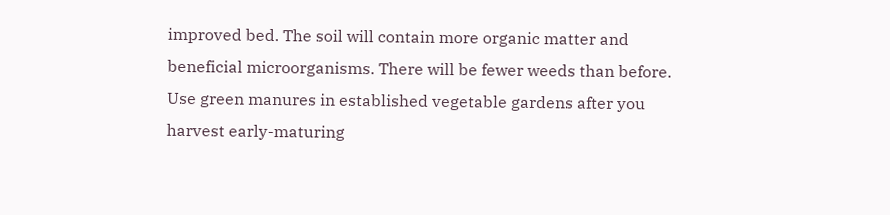improved bed. The soil will contain more organic matter and beneficial microorganisms. There will be fewer weeds than before. Use green manures in established vegetable gardens after you harvest early-maturing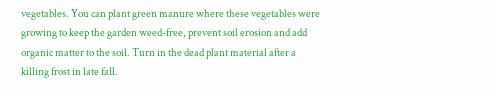vegetables. You can plant green manure where these vegetables were growing to keep the garden weed-free, prevent soil erosion and add organic matter to the soil. Turn in the dead plant material after a killing frost in late fall.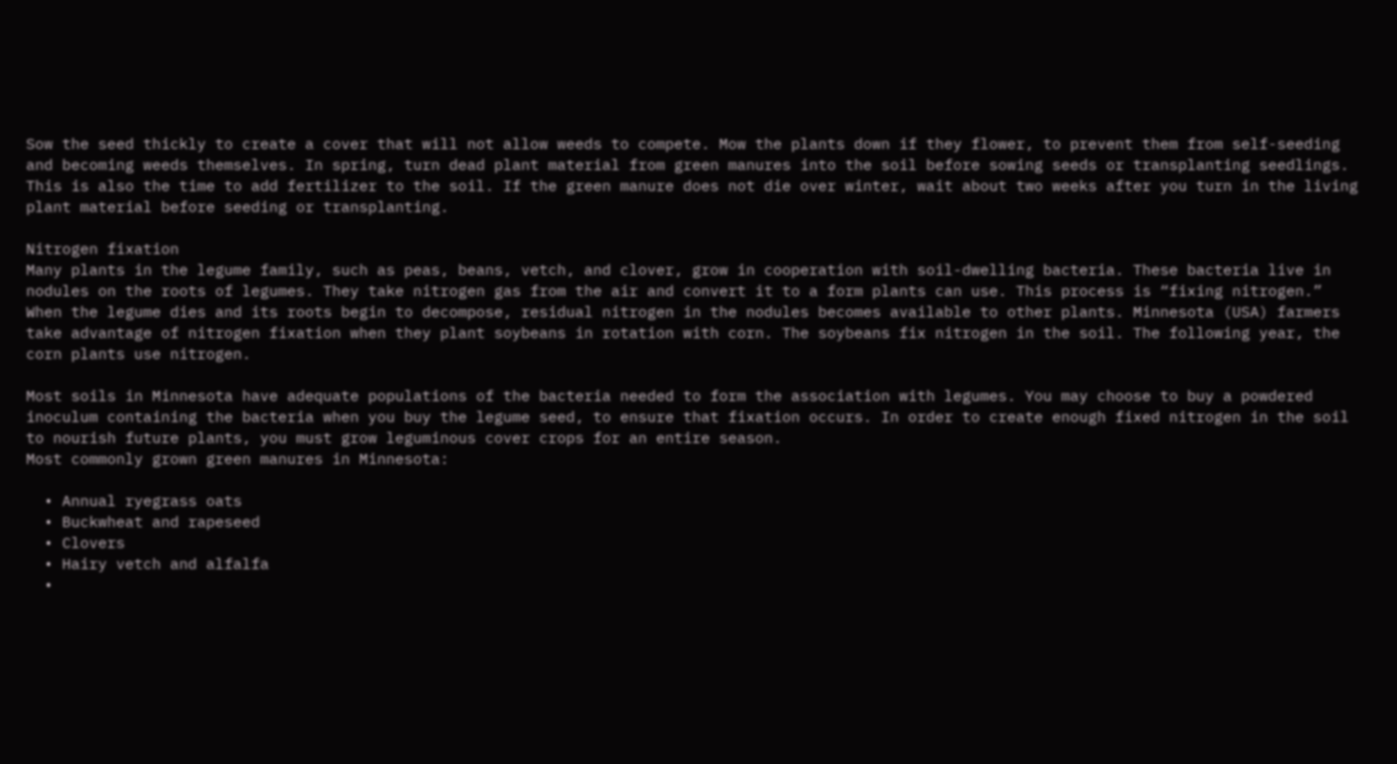Sow the seed thickly to create a cover that will not allow weeds to compete. Mow the plants down if they flower, to prevent them from self-seeding and becoming weeds themselves. In spring, turn dead plant material from green manures into the soil before sowing seeds or transplanting seedlings. This is also the time to add fertilizer to the soil. If the green manure does not die over winter, wait about two weeks after you turn in the living plant material before seeding or transplanting.

Nitrogen fixation
Many plants in the legume family, such as peas, beans, vetch, and clover, grow in cooperation with soil-dwelling bacteria. These bacteria live in nodules on the roots of legumes. They take nitrogen gas from the air and convert it to a form plants can use. This process is “fixing nitrogen.” When the legume dies and its roots begin to decompose, residual nitrogen in the nodules becomes available to other plants. Minnesota (USA) farmers take advantage of nitrogen fixation when they plant soybeans in rotation with corn. The soybeans fix nitrogen in the soil. The following year, the corn plants use nitrogen.

Most soils in Minnesota have adequate populations of the bacteria needed to form the association with legumes. You may choose to buy a powdered inoculum containing the bacteria when you buy the legume seed, to ensure that fixation occurs. In order to create enough fixed nitrogen in the soil to nourish future plants, you must grow leguminous cover crops for an entire season.
Most commonly grown green manures in Minnesota:

  • Annual ryegrass oats
  • Buckwheat and rapeseed
  • Clovers
  • Hairy vetch and alfalfa
  •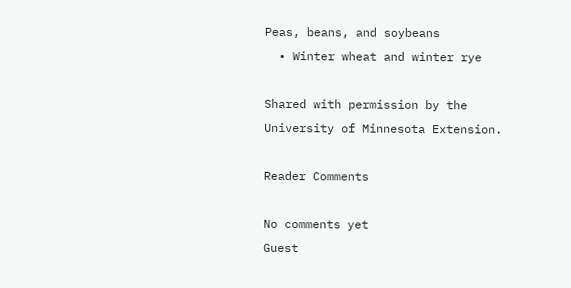Peas, beans, and soybeans
  • Winter wheat and winter rye

Shared with permission by the University of Minnesota Extension.

Reader Comments

No comments yet
Guest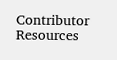Contributor
Resources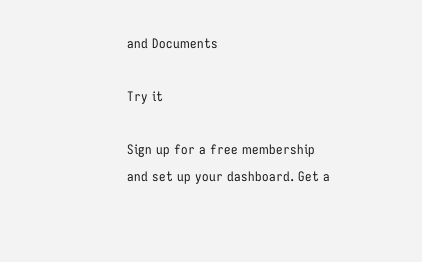and Documents

Try it

Sign up for a free membership and set up your dashboard. Get a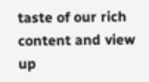taste of our rich content and view up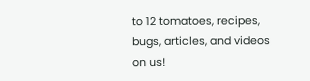to 12 tomatoes, recipes, bugs, articles, and videos on us!